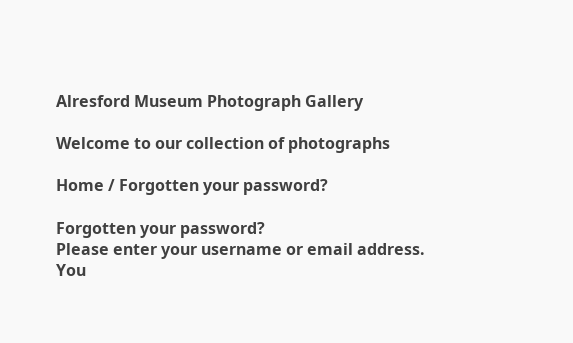Alresford Museum Photograph Gallery

Welcome to our collection of photographs

Home / Forgotten your password?

Forgotten your password?
Please enter your username or email address. You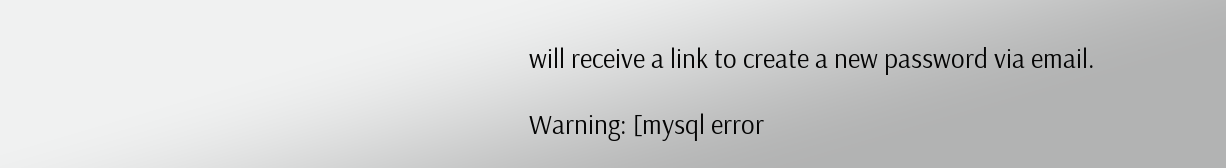will receive a link to create a new password via email.

Warning: [mysql error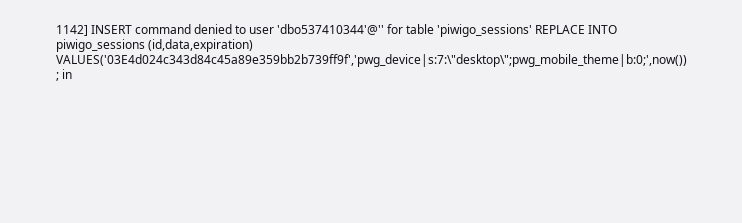1142] INSERT command denied to user 'dbo537410344'@'' for table 'piwigo_sessions' REPLACE INTO piwigo_sessions (id,data,expiration) VALUES('03E4d024c343d84c45a89e359bb2b739ff9f','pwg_device|s:7:\"desktop\";pwg_mobile_theme|b:0;',now()) ; in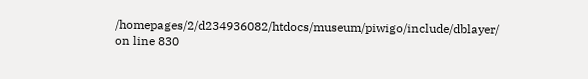/homepages/2/d234936082/htdocs/museum/piwigo/include/dblayer/ on line 830